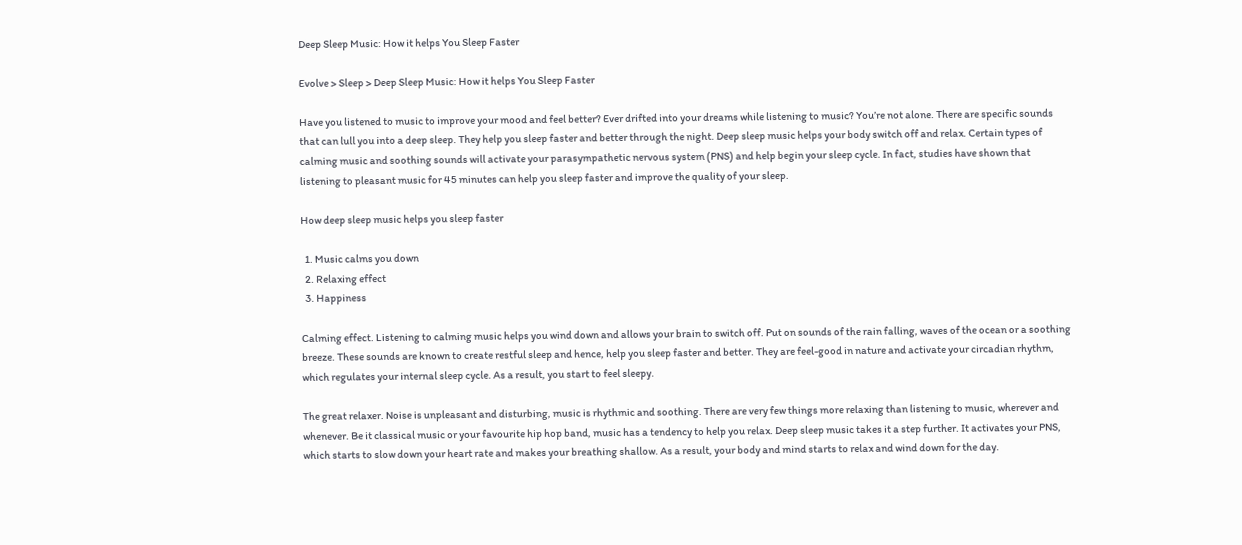Deep Sleep Music: How it helps You Sleep Faster

Evolve > Sleep > Deep Sleep Music: How it helps You Sleep Faster

Have you listened to music to improve your mood and feel better? Ever drifted into your dreams while listening to music? You’re not alone. There are specific sounds that can lull you into a deep sleep. They help you sleep faster and better through the night. Deep sleep music helps your body switch off and relax. Certain types of calming music and soothing sounds will activate your parasympathetic nervous system (PNS) and help begin your sleep cycle. In fact, studies have shown that listening to pleasant music for 45 minutes can help you sleep faster and improve the quality of your sleep.

How deep sleep music helps you sleep faster

  1. Music calms you down
  2. Relaxing effect
  3. Happiness

Calming effect. Listening to calming music helps you wind down and allows your brain to switch off. Put on sounds of the rain falling, waves of the ocean or a soothing breeze. These sounds are known to create restful sleep and hence, help you sleep faster and better. They are feel-good in nature and activate your circadian rhythm, which regulates your internal sleep cycle. As a result, you start to feel sleepy.

The great relaxer. Noise is unpleasant and disturbing, music is rhythmic and soothing. There are very few things more relaxing than listening to music, wherever and whenever. Be it classical music or your favourite hip hop band, music has a tendency to help you relax. Deep sleep music takes it a step further. It activates your PNS, which starts to slow down your heart rate and makes your breathing shallow. As a result, your body and mind starts to relax and wind down for the day.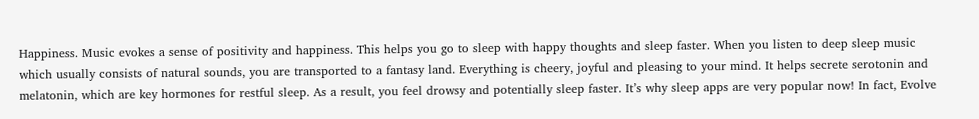Happiness. Music evokes a sense of positivity and happiness. This helps you go to sleep with happy thoughts and sleep faster. When you listen to deep sleep music which usually consists of natural sounds, you are transported to a fantasy land. Everything is cheery, joyful and pleasing to your mind. It helps secrete serotonin and melatonin, which are key hormones for restful sleep. As a result, you feel drowsy and potentially sleep faster. It’s why sleep apps are very popular now! In fact, Evolve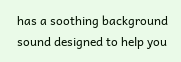has a soothing background sound designed to help you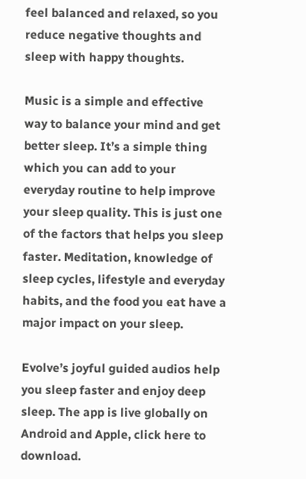feel balanced and relaxed, so you reduce negative thoughts and sleep with happy thoughts.

Music is a simple and effective way to balance your mind and get better sleep. It’s a simple thing which you can add to your everyday routine to help improve your sleep quality. This is just one of the factors that helps you sleep faster. Meditation, knowledge of sleep cycles, lifestyle and everyday habits, and the food you eat have a major impact on your sleep.

Evolve’s joyful guided audios help you sleep faster and enjoy deep sleep. The app is live globally on Android and Apple, click here to download.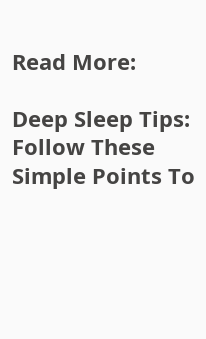Read More:

Deep Sleep Tips: Follow These Simple Points To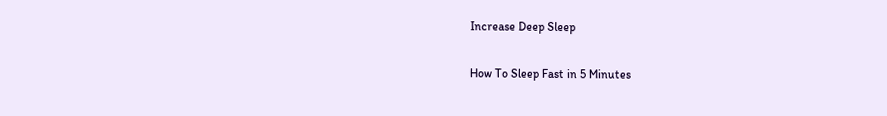Increase Deep Sleep

How To Sleep Fast in 5 Minutes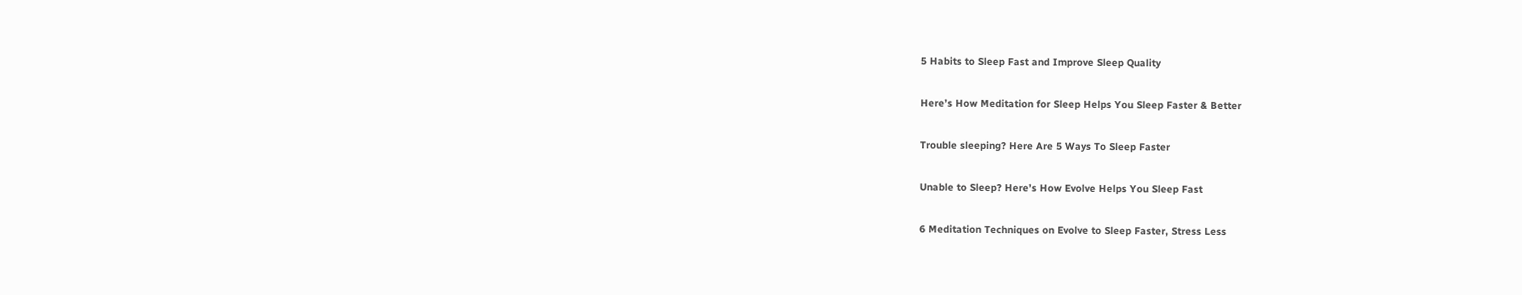5 Habits to Sleep Fast and Improve Sleep Quality

Here’s How Meditation for Sleep Helps You Sleep Faster & Better

Trouble sleeping? Here Are 5 Ways To Sleep Faster

Unable to Sleep? Here’s How Evolve Helps You Sleep Fast

6 Meditation Techniques on Evolve to Sleep Faster, Stress Less